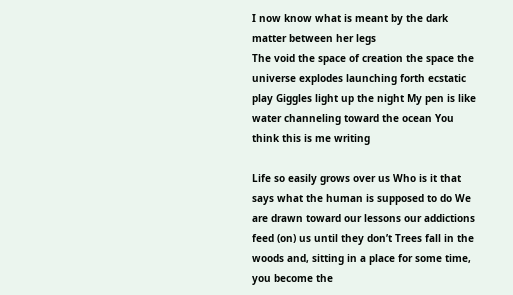I now know what is meant by the dark matter between her legs
The void the space of creation the space the universe explodes launching forth ecstatic play Giggles light up the night My pen is like water channeling toward the ocean You think this is me writing

Life so easily grows over us Who is it that says what the human is supposed to do We are drawn toward our lessons our addictions feed (on) us until they don’t Trees fall in the woods and, sitting in a place for some time, you become the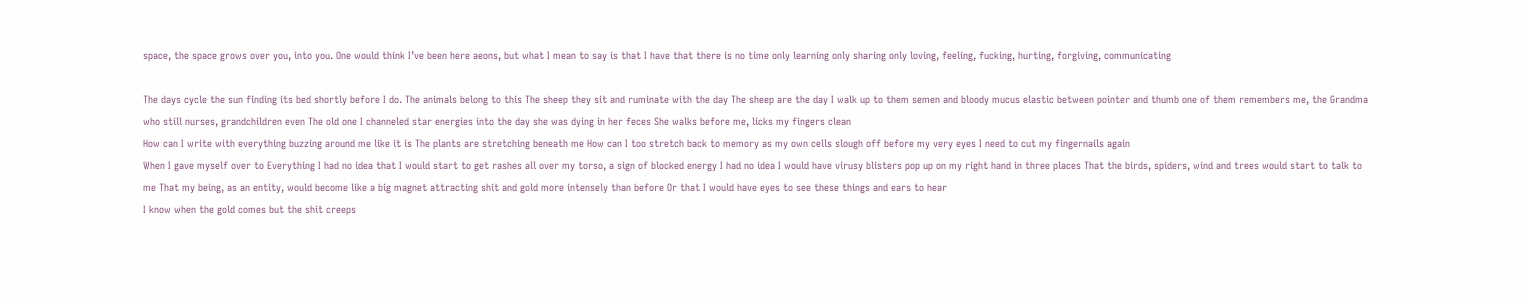space, the space grows over you, into you. One would think I’ve been here aeons, but what I mean to say is that I have that there is no time only learning only sharing only loving, feeling, fucking, hurting, forgiving, communicating

The days cycle the sun finding its bed shortly before I do. The animals belong to this The sheep they sit and ruminate with the day The sheep are the day I walk up to them semen and bloody mucus elastic between pointer and thumb one of them remembers me, the Grandma who still nurses, grandchildren even The old one I channeled star energies into the day she was dying in her feces She walks before me, licks my fingers clean
How can I write with everything buzzing around me like it is The plants are stretching beneath me How can I too stretch back to memory as my own cells slough off before my very eyes I need to cut my fingernails again
When I gave myself over to Everything I had no idea that I would start to get rashes all over my torso, a sign of blocked energy I had no idea I would have virusy blisters pop up on my right hand in three places That the birds, spiders, wind and trees would start to talk to me That my being, as an entity, would become like a big magnet attracting shit and gold more intensely than before Or that I would have eyes to see these things and ears to hear
I know when the gold comes but the shit creeps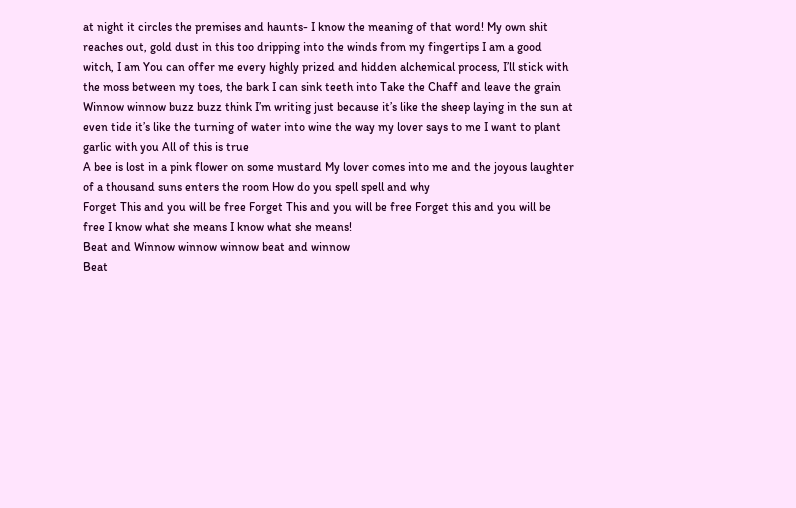at night it circles the premises and haunts- I know the meaning of that word! My own shit reaches out, gold dust in this too dripping into the winds from my fingertips I am a good witch, I am You can offer me every highly prized and hidden alchemical process, I’ll stick with the moss between my toes, the bark I can sink teeth into Take the Chaff and leave the grain
Winnow winnow buzz buzz think I’m writing just because it’s like the sheep laying in the sun at even tide it’s like the turning of water into wine the way my lover says to me I want to plant garlic with you All of this is true
A bee is lost in a pink flower on some mustard My lover comes into me and the joyous laughter of a thousand suns enters the room How do you spell spell and why
Forget This and you will be free Forget This and you will be free Forget this and you will be free I know what she means I know what she means!
Beat and Winnow winnow winnow beat and winnow
Beat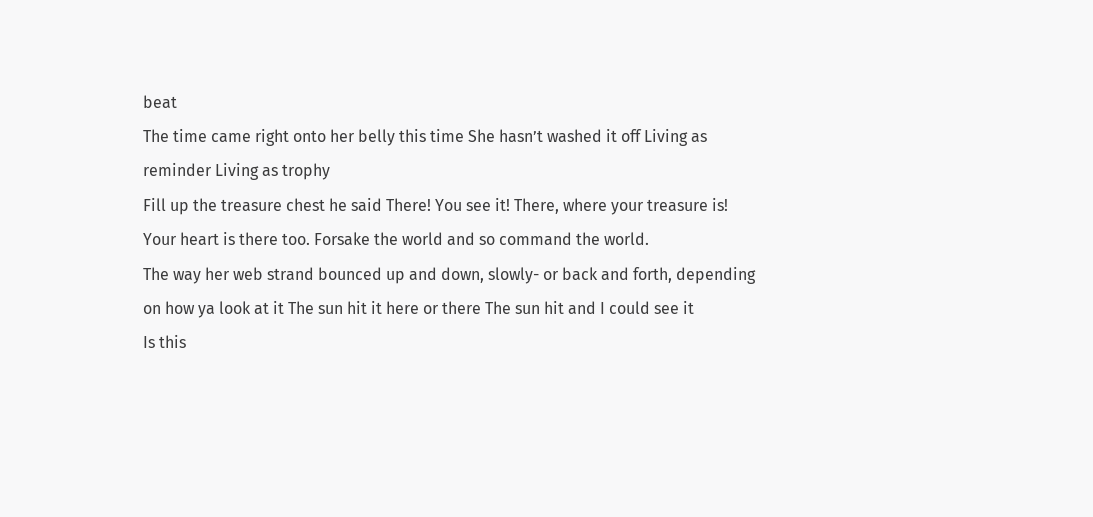beat
The time came right onto her belly this time She hasn’t washed it off Living as reminder Living as trophy
Fill up the treasure chest he said There! You see it! There, where your treasure is! Your heart is there too. Forsake the world and so command the world.
The way her web strand bounced up and down, slowly- or back and forth, depending on how ya look at it The sun hit it here or there The sun hit and I could see it
Is this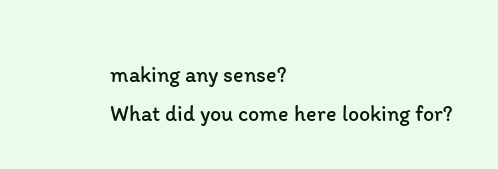making any sense?
What did you come here looking for?